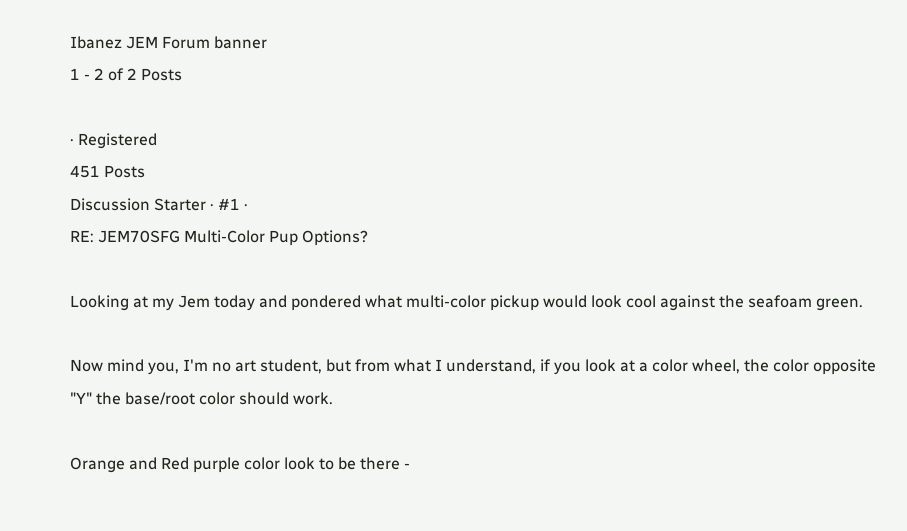Ibanez JEM Forum banner
1 - 2 of 2 Posts

· Registered
451 Posts
Discussion Starter · #1 ·
RE: JEM70SFG Multi-Color Pup Options?

Looking at my Jem today and pondered what multi-color pickup would look cool against the seafoam green.

Now mind you, I'm no art student, but from what I understand, if you look at a color wheel, the color opposite "Y" the base/root color should work.

Orange and Red purple color look to be there -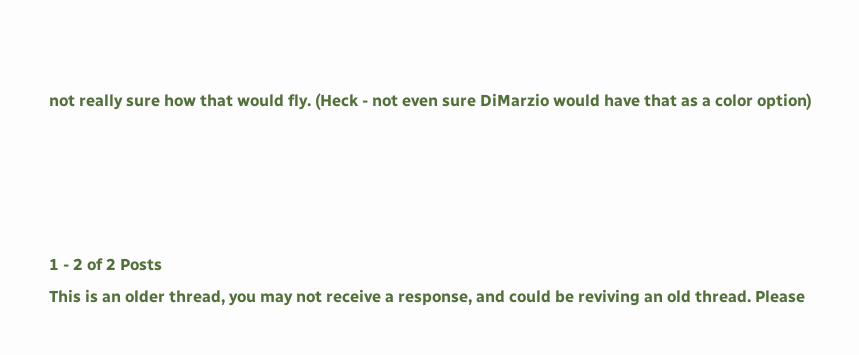not really sure how that would fly. (Heck - not even sure DiMarzio would have that as a color option)




1 - 2 of 2 Posts
This is an older thread, you may not receive a response, and could be reviving an old thread. Please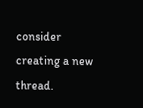consider creating a new thread.